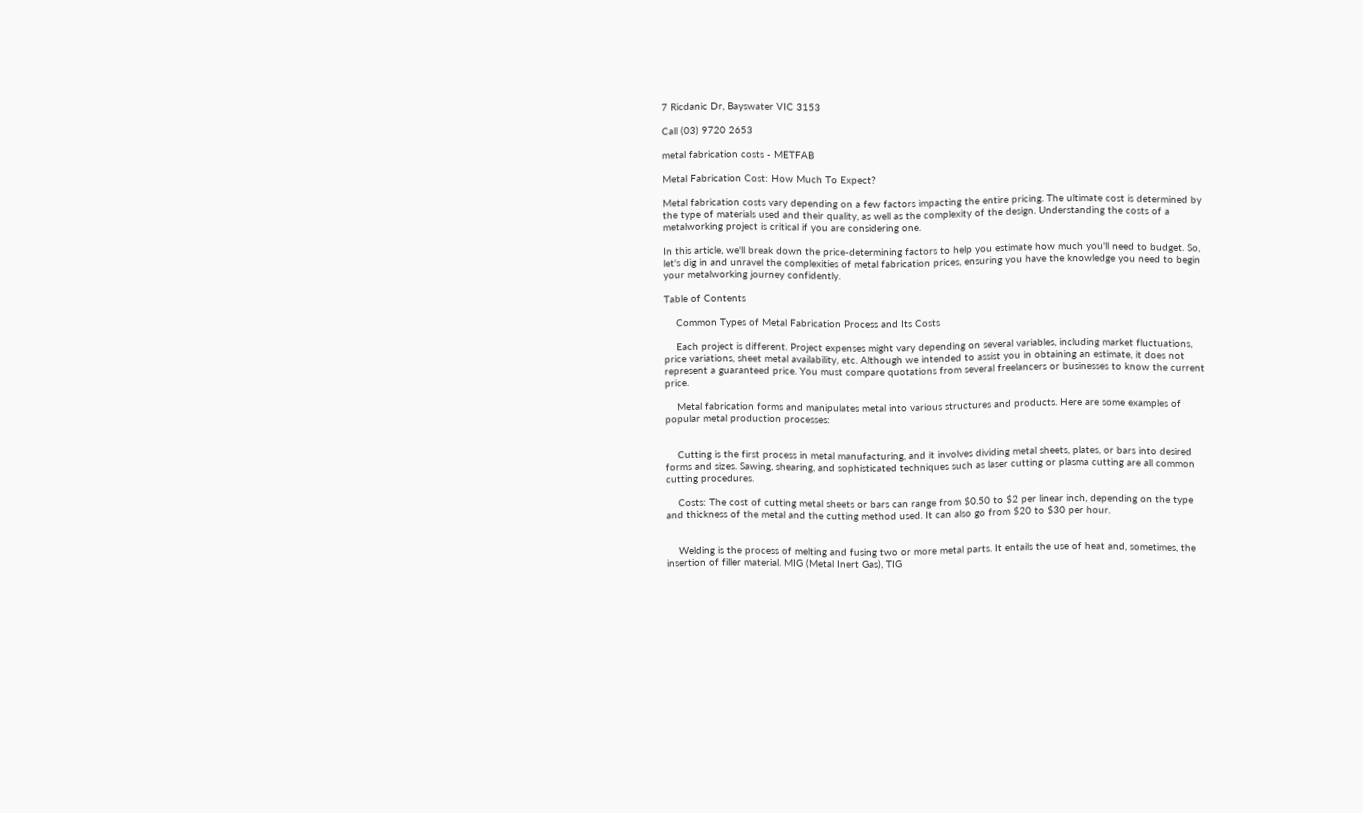7 Ricdanic Dr, Bayswater VIC 3153

Call (03) 9720 2653

metal fabrication costs - METFAB

Metal Fabrication Cost: How Much To Expect?

Metal fabrication costs vary depending on a few factors impacting the entire pricing. The ultimate cost is determined by the type of materials used and their quality, as well as the complexity of the design. Understanding the costs of a metalworking project is critical if you are considering one.

In this article, we'll break down the price-determining factors to help you estimate how much you'll need to budget. So, let's dig in and unravel the complexities of metal fabrication prices, ensuring you have the knowledge you need to begin your metalworking journey confidently.

Table of Contents

    Common Types of Metal Fabrication Process and Its Costs

    Each project is different. Project expenses might vary depending on several variables, including market fluctuations, price variations, sheet metal availability, etc. Although we intended to assist you in obtaining an estimate, it does not represent a guaranteed price. You must compare quotations from several freelancers or businesses to know the current price.

    Metal fabrication forms and manipulates metal into various structures and products. Here are some examples of popular metal production processes:


    Cutting is the first process in metal manufacturing, and it involves dividing metal sheets, plates, or bars into desired forms and sizes. Sawing, shearing, and sophisticated techniques such as laser cutting or plasma cutting are all common cutting procedures.

    Costs: The cost of cutting metal sheets or bars can range from $0.50 to $2 per linear inch, depending on the type and thickness of the metal and the cutting method used. It can also go from $20 to $30 per hour.


    Welding is the process of melting and fusing two or more metal parts. It entails the use of heat and, sometimes, the insertion of filler material. MIG (Metal Inert Gas), TIG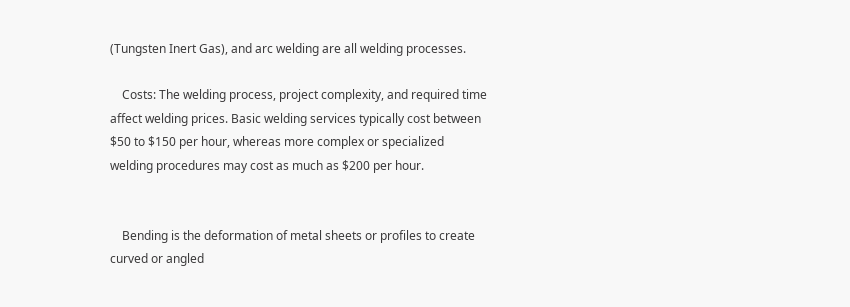(Tungsten Inert Gas), and arc welding are all welding processes.

    Costs: The welding process, project complexity, and required time affect welding prices. Basic welding services typically cost between $50 to $150 per hour, whereas more complex or specialized welding procedures may cost as much as $200 per hour.


    Bending is the deformation of metal sheets or profiles to create curved or angled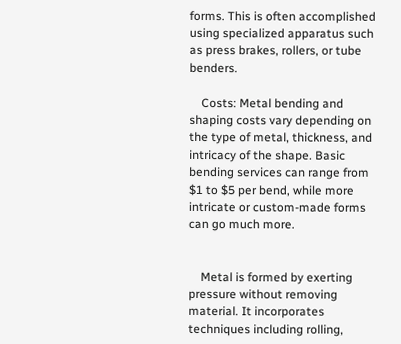forms. This is often accomplished using specialized apparatus such as press brakes, rollers, or tube benders.

    Costs: Metal bending and shaping costs vary depending on the type of metal, thickness, and intricacy of the shape. Basic bending services can range from $1 to $5 per bend, while more intricate or custom-made forms can go much more.


    Metal is formed by exerting pressure without removing material. It incorporates techniques including rolling,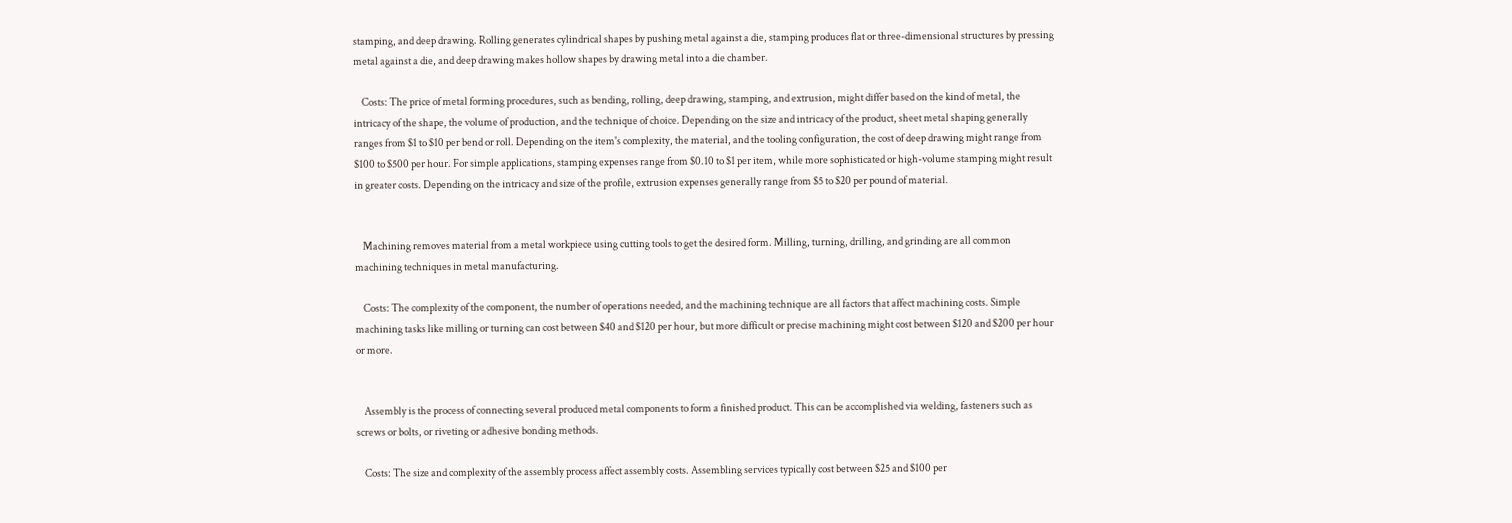stamping, and deep drawing. Rolling generates cylindrical shapes by pushing metal against a die, stamping produces flat or three-dimensional structures by pressing metal against a die, and deep drawing makes hollow shapes by drawing metal into a die chamber.

    Costs: The price of metal forming procedures, such as bending, rolling, deep drawing, stamping, and extrusion, might differ based on the kind of metal, the intricacy of the shape, the volume of production, and the technique of choice. Depending on the size and intricacy of the product, sheet metal shaping generally ranges from $1 to $10 per bend or roll. Depending on the item's complexity, the material, and the tooling configuration, the cost of deep drawing might range from $100 to $500 per hour. For simple applications, stamping expenses range from $0.10 to $1 per item, while more sophisticated or high-volume stamping might result in greater costs. Depending on the intricacy and size of the profile, extrusion expenses generally range from $5 to $20 per pound of material.


    Machining removes material from a metal workpiece using cutting tools to get the desired form. Milling, turning, drilling, and grinding are all common machining techniques in metal manufacturing.

    Costs: The complexity of the component, the number of operations needed, and the machining technique are all factors that affect machining costs. Simple machining tasks like milling or turning can cost between $40 and $120 per hour, but more difficult or precise machining might cost between $120 and $200 per hour or more.


    Assembly is the process of connecting several produced metal components to form a finished product. This can be accomplished via welding, fasteners such as screws or bolts, or riveting or adhesive bonding methods.

    Costs: The size and complexity of the assembly process affect assembly costs. Assembling services typically cost between $25 and $100 per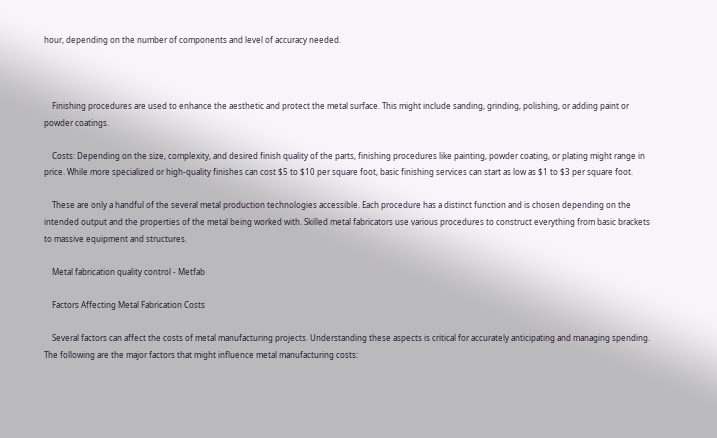hour, depending on the number of components and level of accuracy needed.



    Finishing procedures are used to enhance the aesthetic and protect the metal surface. This might include sanding, grinding, polishing, or adding paint or powder coatings.

    Costs: Depending on the size, complexity, and desired finish quality of the parts, finishing procedures like painting, powder coating, or plating might range in price. While more specialized or high-quality finishes can cost $5 to $10 per square foot, basic finishing services can start as low as $1 to $3 per square foot.

    These are only a handful of the several metal production technologies accessible. Each procedure has a distinct function and is chosen depending on the intended output and the properties of the metal being worked with. Skilled metal fabricators use various procedures to construct everything from basic brackets to massive equipment and structures.

    Metal fabrication quality control - Metfab

    Factors Affecting Metal Fabrication Costs

    Several factors can affect the costs of metal manufacturing projects. Understanding these aspects is critical for accurately anticipating and managing spending. The following are the major factors that might influence metal manufacturing costs: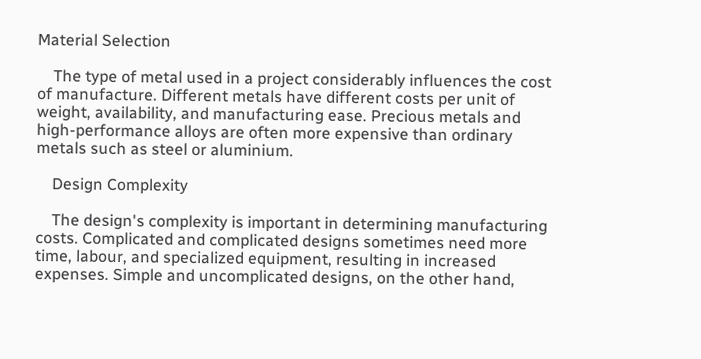Material Selection

    The type of metal used in a project considerably influences the cost of manufacture. Different metals have different costs per unit of weight, availability, and manufacturing ease. Precious metals and high-performance alloys are often more expensive than ordinary metals such as steel or aluminium.

    Design Complexity

    The design's complexity is important in determining manufacturing costs. Complicated and complicated designs sometimes need more time, labour, and specialized equipment, resulting in increased expenses. Simple and uncomplicated designs, on the other hand,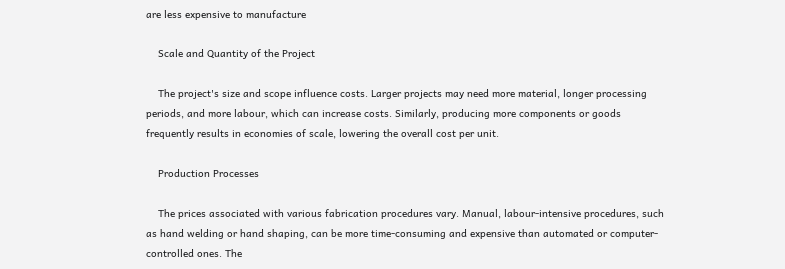are less expensive to manufacture

    Scale and Quantity of the Project

    The project's size and scope influence costs. Larger projects may need more material, longer processing periods, and more labour, which can increase costs. Similarly, producing more components or goods frequently results in economies of scale, lowering the overall cost per unit.

    Production Processes

    The prices associated with various fabrication procedures vary. Manual, labour-intensive procedures, such as hand welding or hand shaping, can be more time-consuming and expensive than automated or computer-controlled ones. The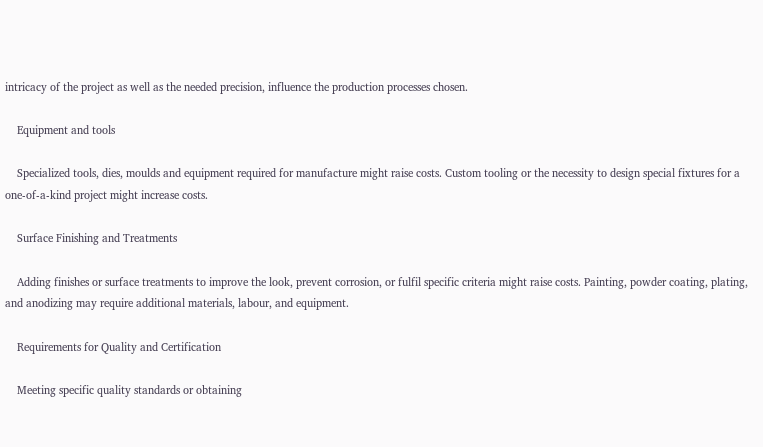intricacy of the project as well as the needed precision, influence the production processes chosen.

    Equipment and tools

    Specialized tools, dies, moulds and equipment required for manufacture might raise costs. Custom tooling or the necessity to design special fixtures for a one-of-a-kind project might increase costs.

    Surface Finishing and Treatments

    Adding finishes or surface treatments to improve the look, prevent corrosion, or fulfil specific criteria might raise costs. Painting, powder coating, plating, and anodizing may require additional materials, labour, and equipment.

    Requirements for Quality and Certification

    Meeting specific quality standards or obtaining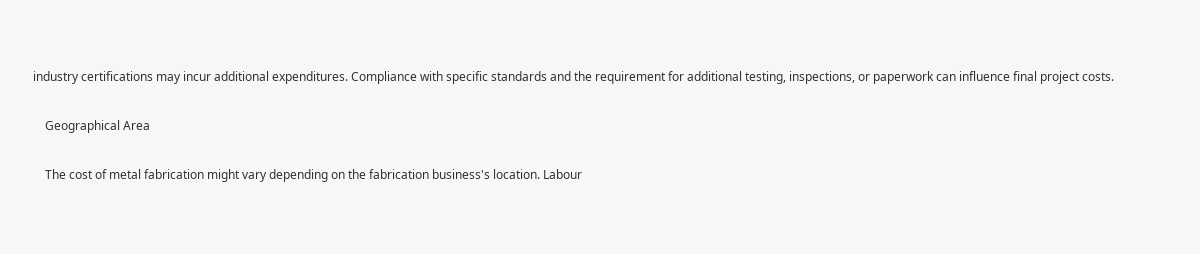industry certifications may incur additional expenditures. Compliance with specific standards and the requirement for additional testing, inspections, or paperwork can influence final project costs.

    Geographical Area

    The cost of metal fabrication might vary depending on the fabrication business's location. Labour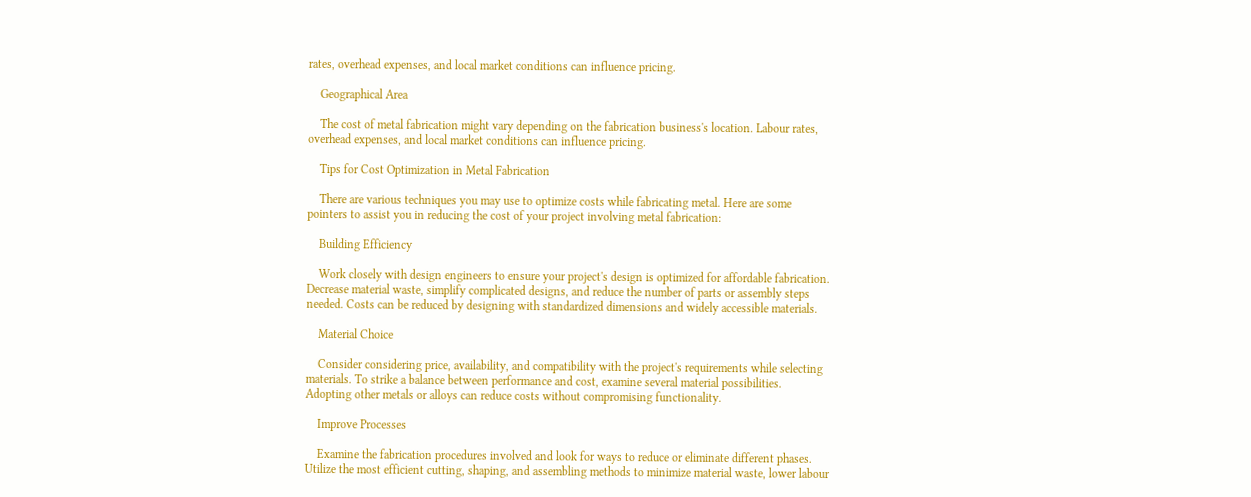rates, overhead expenses, and local market conditions can influence pricing.

    Geographical Area

    The cost of metal fabrication might vary depending on the fabrication business's location. Labour rates, overhead expenses, and local market conditions can influence pricing.

    Tips for Cost Optimization in Metal Fabrication

    There are various techniques you may use to optimize costs while fabricating metal. Here are some pointers to assist you in reducing the cost of your project involving metal fabrication:

    Building Efficiency

    Work closely with design engineers to ensure your project's design is optimized for affordable fabrication. Decrease material waste, simplify complicated designs, and reduce the number of parts or assembly steps needed. Costs can be reduced by designing with standardized dimensions and widely accessible materials.

    Material Choice

    Consider considering price, availability, and compatibility with the project's requirements while selecting materials. To strike a balance between performance and cost, examine several material possibilities. Adopting other metals or alloys can reduce costs without compromising functionality.

    Improve Processes

    Examine the fabrication procedures involved and look for ways to reduce or eliminate different phases. Utilize the most efficient cutting, shaping, and assembling methods to minimize material waste, lower labour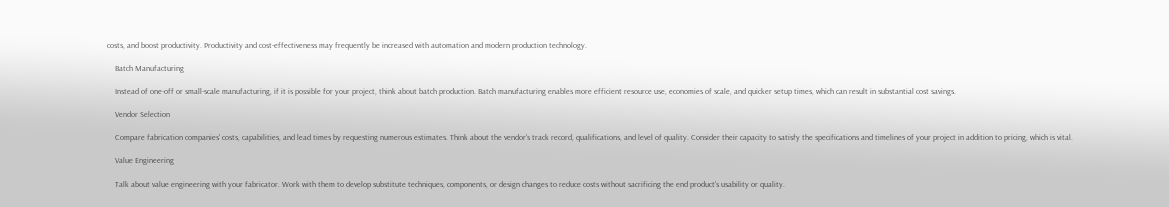costs, and boost productivity. Productivity and cost-effectiveness may frequently be increased with automation and modern production technology.

    Batch Manufacturing

    Instead of one-off or small-scale manufacturing, if it is possible for your project, think about batch production. Batch manufacturing enables more efficient resource use, economies of scale, and quicker setup times, which can result in substantial cost savings.

    Vendor Selection

    Compare fabrication companies' costs, capabilities, and lead times by requesting numerous estimates. Think about the vendor's track record, qualifications, and level of quality. Consider their capacity to satisfy the specifications and timelines of your project in addition to pricing, which is vital.

    Value Engineering

    Talk about value engineering with your fabricator. Work with them to develop substitute techniques, components, or design changes to reduce costs without sacrificing the end product's usability or quality.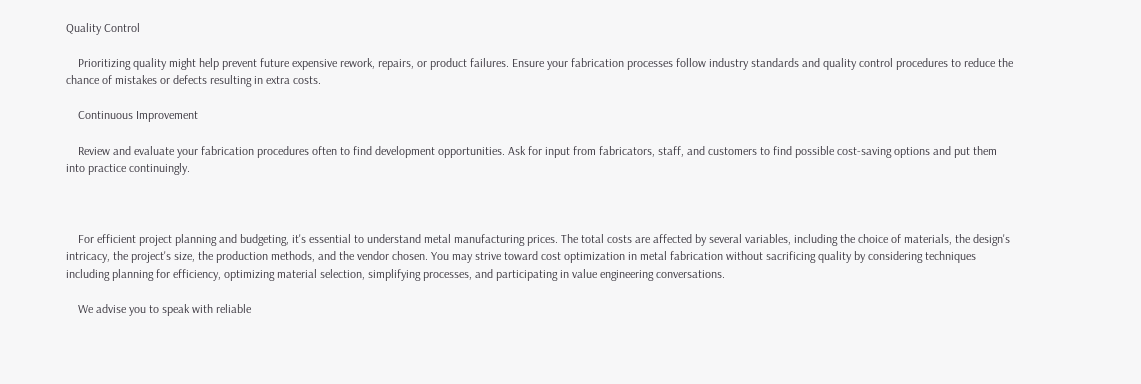Quality Control

    Prioritizing quality might help prevent future expensive rework, repairs, or product failures. Ensure your fabrication processes follow industry standards and quality control procedures to reduce the chance of mistakes or defects resulting in extra costs.

    Continuous Improvement

    Review and evaluate your fabrication procedures often to find development opportunities. Ask for input from fabricators, staff, and customers to find possible cost-saving options and put them into practice continuingly.



    For efficient project planning and budgeting, it's essential to understand metal manufacturing prices. The total costs are affected by several variables, including the choice of materials, the design's intricacy, the project's size, the production methods, and the vendor chosen. You may strive toward cost optimization in metal fabrication without sacrificing quality by considering techniques including planning for efficiency, optimizing material selection, simplifying processes, and participating in value engineering conversations.

    We advise you to speak with reliable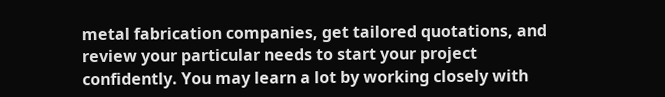metal fabrication companies, get tailored quotations, and review your particular needs to start your project confidently. You may learn a lot by working closely with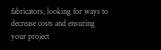fabricators, looking for ways to decrease costs and ensuring your project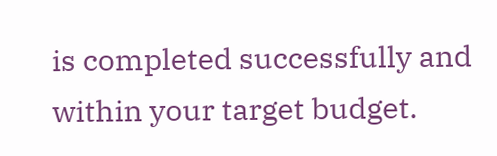is completed successfully and within your target budget.